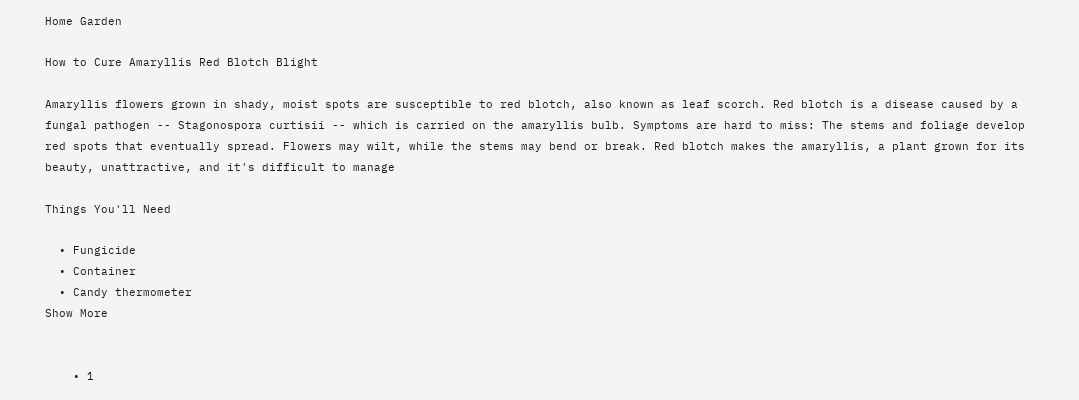Home Garden

How to Cure Amaryllis Red Blotch Blight

Amaryllis flowers grown in shady, moist spots are susceptible to red blotch, also known as leaf scorch. Red blotch is a disease caused by a fungal pathogen -- Stagonospora curtisii -- which is carried on the amaryllis bulb. Symptoms are hard to miss: The stems and foliage develop red spots that eventually spread. Flowers may wilt, while the stems may bend or break. Red blotch makes the amaryllis, a plant grown for its beauty, unattractive, and it's difficult to manage

Things You'll Need

  • Fungicide
  • Container
  • Candy thermometer
Show More


    • 1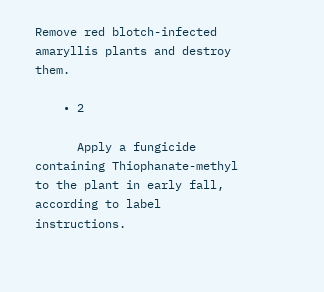Remove red blotch-infected amaryllis plants and destroy them.

    • 2

      Apply a fungicide containing Thiophanate-methyl to the plant in early fall, according to label instructions.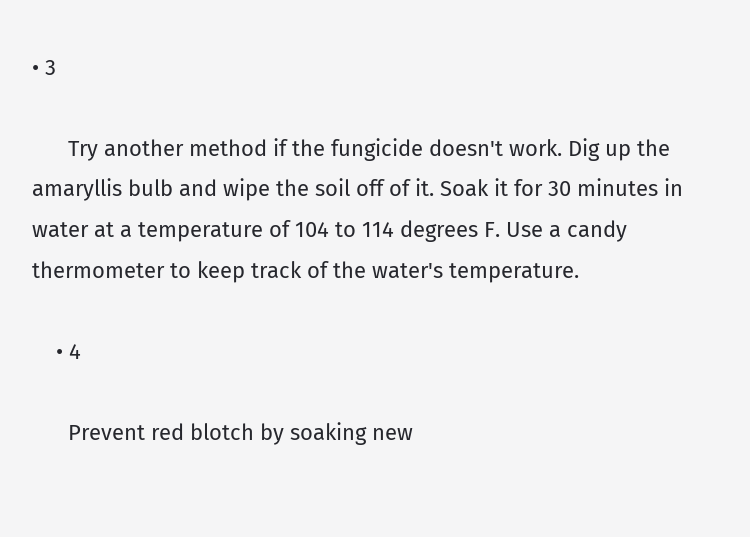• 3

      Try another method if the fungicide doesn't work. Dig up the amaryllis bulb and wipe the soil off of it. Soak it for 30 minutes in water at a temperature of 104 to 114 degrees F. Use a candy thermometer to keep track of the water's temperature.

    • 4

      Prevent red blotch by soaking new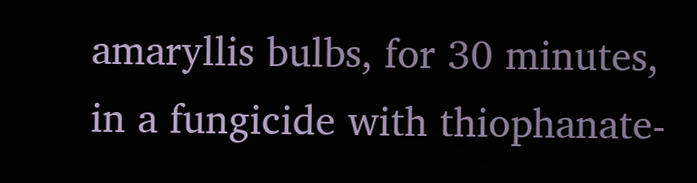amaryllis bulbs, for 30 minutes, in a fungicide with thiophanate-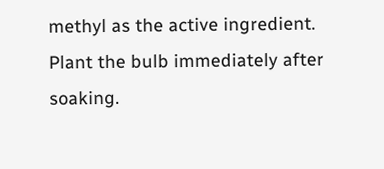methyl as the active ingredient. Plant the bulb immediately after soaking.